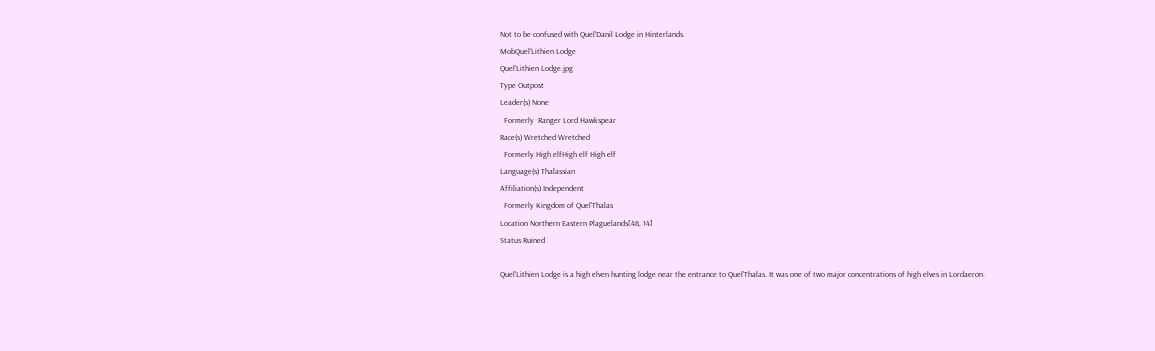Not to be confused with Quel'Danil Lodge in Hinterlands.
MobQuel'Lithien Lodge
Quel'Lithien Lodge.jpg
Type Outpost
Leader(s) None
  Formerly  Ranger Lord Hawkspear
Race(s) Wretched Wretched
  Formerly High elfHigh elf High elf
Language(s) Thalassian
Affiliation(s) Independent
  Formerly Kingdom of Quel'Thalas
Location Northern Eastern Plaguelands[48, 14]
Status Ruined

Quel'Lithien Lodge is a high elven hunting lodge near the entrance to Quel'Thalas. It was one of two major concentrations of high elves in Lordaeron.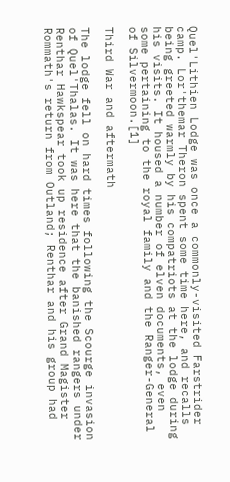Quel'Lithien Lodge was once a commonly-visited Farstrider camp. Lor'themar Theron spent some time here, and recalls being greeted warmly by his compatriots at the lodge during his visits. It housed a number of elven documents, even some pertaining to the royal family and the Ranger-General of Silvermoon.[1]

Third War and aftermath

The lodge fell on hard times following the Scourge invasion of Quel'Thalas. It was here that the banished rangers under Renthar Hawkspear took up residence after Grand Magister Rommath's return from Outland; Renthar and his group had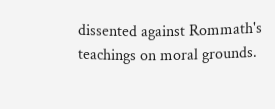dissented against Rommath's teachings on moral grounds.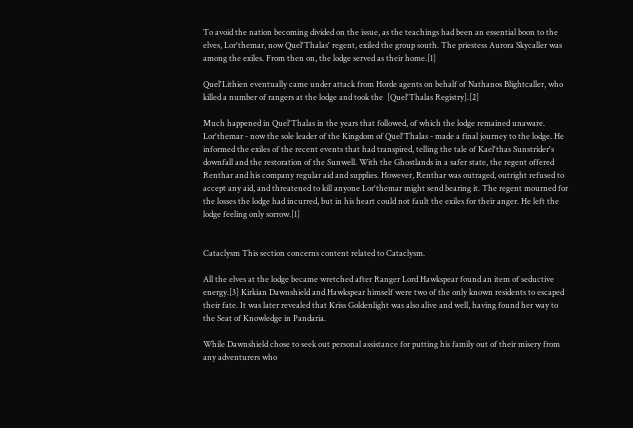To avoid the nation becoming divided on the issue, as the teachings had been an essential boon to the elves, Lor'themar, now Quel'Thalas' regent, exiled the group south. The priestess Aurora Skycaller was among the exiles. From then on, the lodge served as their home.[1]

Quel'Lithien eventually came under attack from Horde agents on behalf of Nathanos Blightcaller, who killed a number of rangers at the lodge and took the  [Quel'Thalas Registry].[2]

Much happened in Quel'Thalas in the years that followed, of which the lodge remained unaware. Lor'themar - now the sole leader of the Kingdom of Quel'Thalas - made a final journey to the lodge. He informed the exiles of the recent events that had transpired, telling the tale of Kael'thas Sunstrider's downfall and the restoration of the Sunwell. With the Ghostlands in a safer state, the regent offered Renthar and his company regular aid and supplies. However, Renthar was outraged, outright refused to accept any aid, and threatened to kill anyone Lor'themar might send bearing it. The regent mourned for the losses the lodge had incurred, but in his heart could not fault the exiles for their anger. He left the lodge feeling only sorrow.[1]


Cataclysm This section concerns content related to Cataclysm.

All the elves at the lodge became wretched after Ranger Lord Hawkspear found an item of seductive energy.[3] Kirkian Dawnshield and Hawkspear himself were two of the only known residents to escaped their fate. It was later revealed that Kriss Goldenlight was also alive and well, having found her way to the Seat of Knowledge in Pandaria.

While Dawnshield chose to seek out personal assistance for putting his family out of their misery from any adventurers who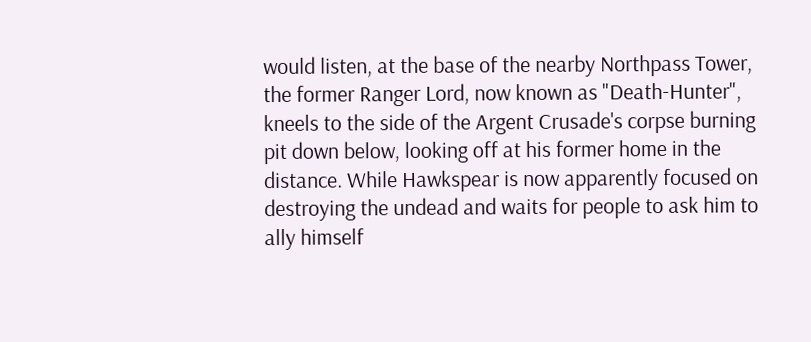would listen, at the base of the nearby Northpass Tower, the former Ranger Lord, now known as "Death-Hunter", kneels to the side of the Argent Crusade's corpse burning pit down below, looking off at his former home in the distance. While Hawkspear is now apparently focused on destroying the undead and waits for people to ask him to ally himself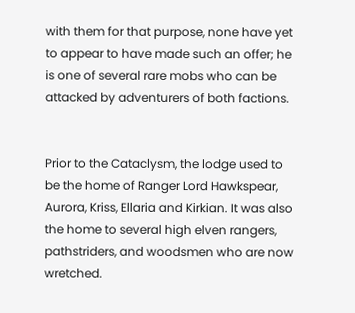with them for that purpose, none have yet to appear to have made such an offer; he is one of several rare mobs who can be attacked by adventurers of both factions.


Prior to the Cataclysm, the lodge used to be the home of Ranger Lord Hawkspear, Aurora, Kriss, Ellaria and Kirkian. It was also the home to several high elven rangers, pathstriders, and woodsmen who are now wretched.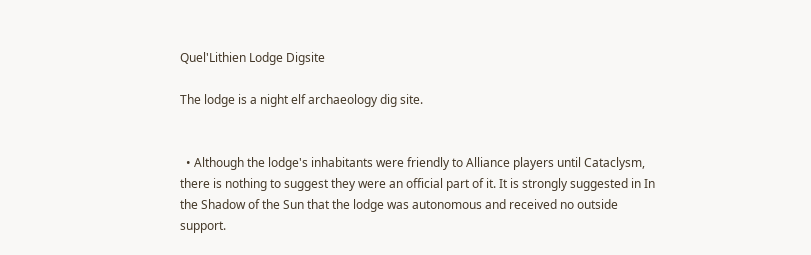Quel'Lithien Lodge Digsite

The lodge is a night elf archaeology dig site.


  • Although the lodge's inhabitants were friendly to Alliance players until Cataclysm, there is nothing to suggest they were an official part of it. It is strongly suggested in In the Shadow of the Sun that the lodge was autonomous and received no outside support.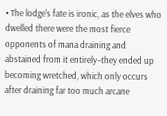• The lodge's fate is ironic, as the elves who dwelled there were the most fierce opponents of mana draining and abstained from it entirely–they ended up becoming wretched, which only occurs after draining far too much arcane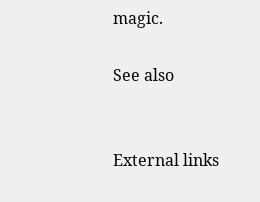magic.

See also


External links